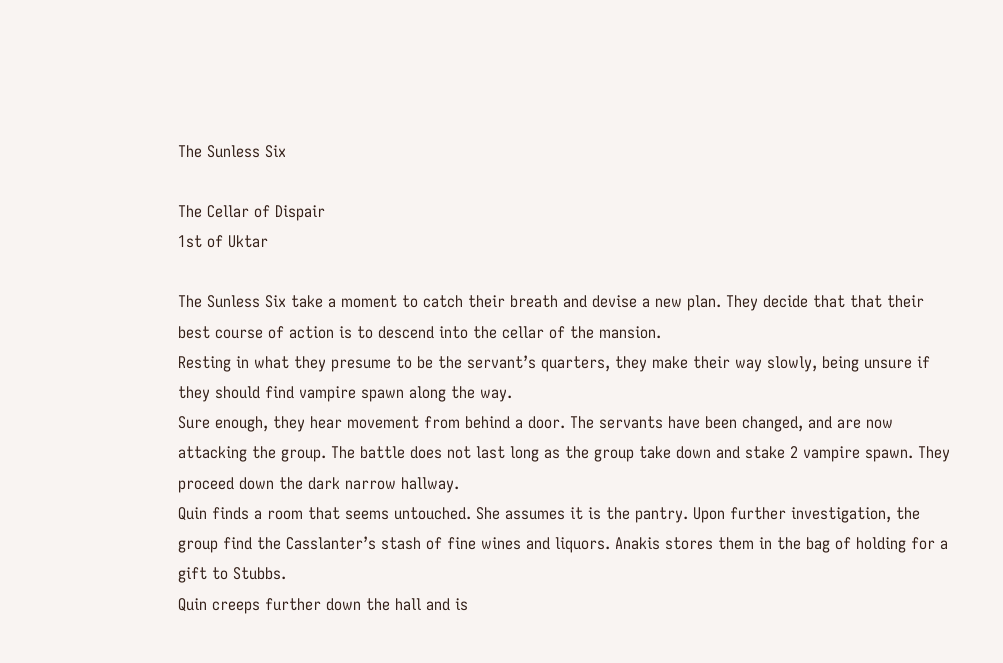The Sunless Six

The Cellar of Dispair
1st of Uktar

The Sunless Six take a moment to catch their breath and devise a new plan. They decide that that their best course of action is to descend into the cellar of the mansion.
Resting in what they presume to be the servant’s quarters, they make their way slowly, being unsure if they should find vampire spawn along the way.
Sure enough, they hear movement from behind a door. The servants have been changed, and are now attacking the group. The battle does not last long as the group take down and stake 2 vampire spawn. They proceed down the dark narrow hallway.
Quin finds a room that seems untouched. She assumes it is the pantry. Upon further investigation, the group find the Casslanter’s stash of fine wines and liquors. Anakis stores them in the bag of holding for a gift to Stubbs.
Quin creeps further down the hall and is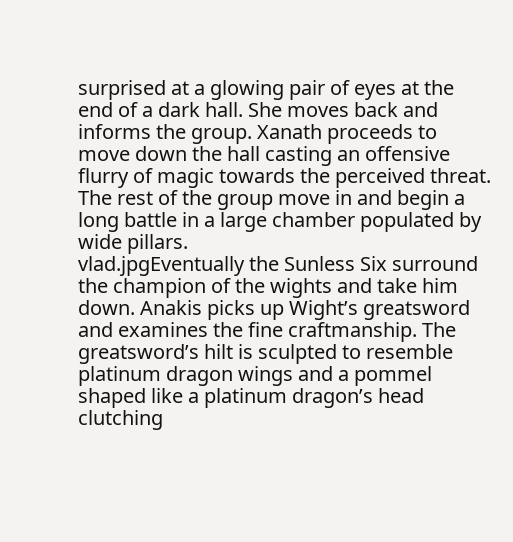surprised at a glowing pair of eyes at the end of a dark hall. She moves back and informs the group. Xanath proceeds to move down the hall casting an offensive flurry of magic towards the perceived threat. The rest of the group move in and begin a long battle in a large chamber populated by wide pillars.
vlad.jpgEventually the Sunless Six surround the champion of the wights and take him down. Anakis picks up Wight’s greatsword and examines the fine craftmanship. The greatsword’s hilt is sculpted to resemble platinum dragon wings and a pommel shaped like a platinum dragon’s head clutching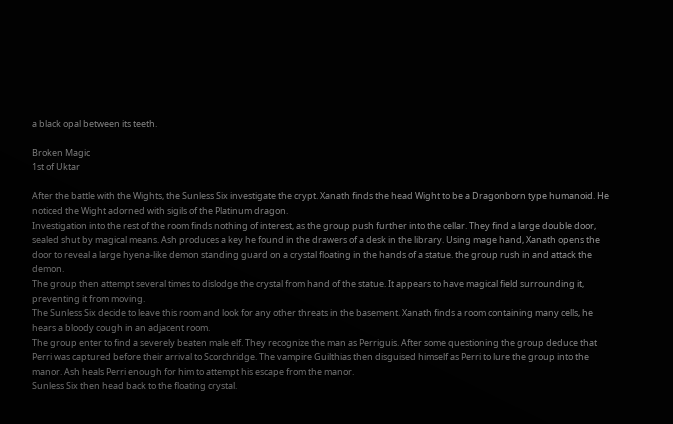a black opal between its teeth.

Broken Magic
1st of Uktar

After the battle with the Wights, the Sunless Six investigate the crypt. Xanath finds the head Wight to be a Dragonborn type humanoid. He noticed the Wight adorned with sigils of the Platinum dragon.
Investigation into the rest of the room finds nothing of interest, as the group push further into the cellar. They find a large double door, sealed shut by magical means. Ash produces a key he found in the drawers of a desk in the library. Using mage hand, Xanath opens the door to reveal a large hyena-like demon standing guard on a crystal floating in the hands of a statue. the group rush in and attack the demon.
The group then attempt several times to dislodge the crystal from hand of the statue. It appears to have magical field surrounding it, preventing it from moving.
The Sunless Six decide to leave this room and look for any other threats in the basement. Xanath finds a room containing many cells, he hears a bloody cough in an adjacent room.
The group enter to find a severely beaten male elf. They recognize the man as Perriguis. After some questioning the group deduce that Perri was captured before their arrival to Scorchridge. The vampire Guilthias then disguised himself as Perri to lure the group into the manor. Ash heals Perri enough for him to attempt his escape from the manor.
Sunless Six then head back to the floating crystal.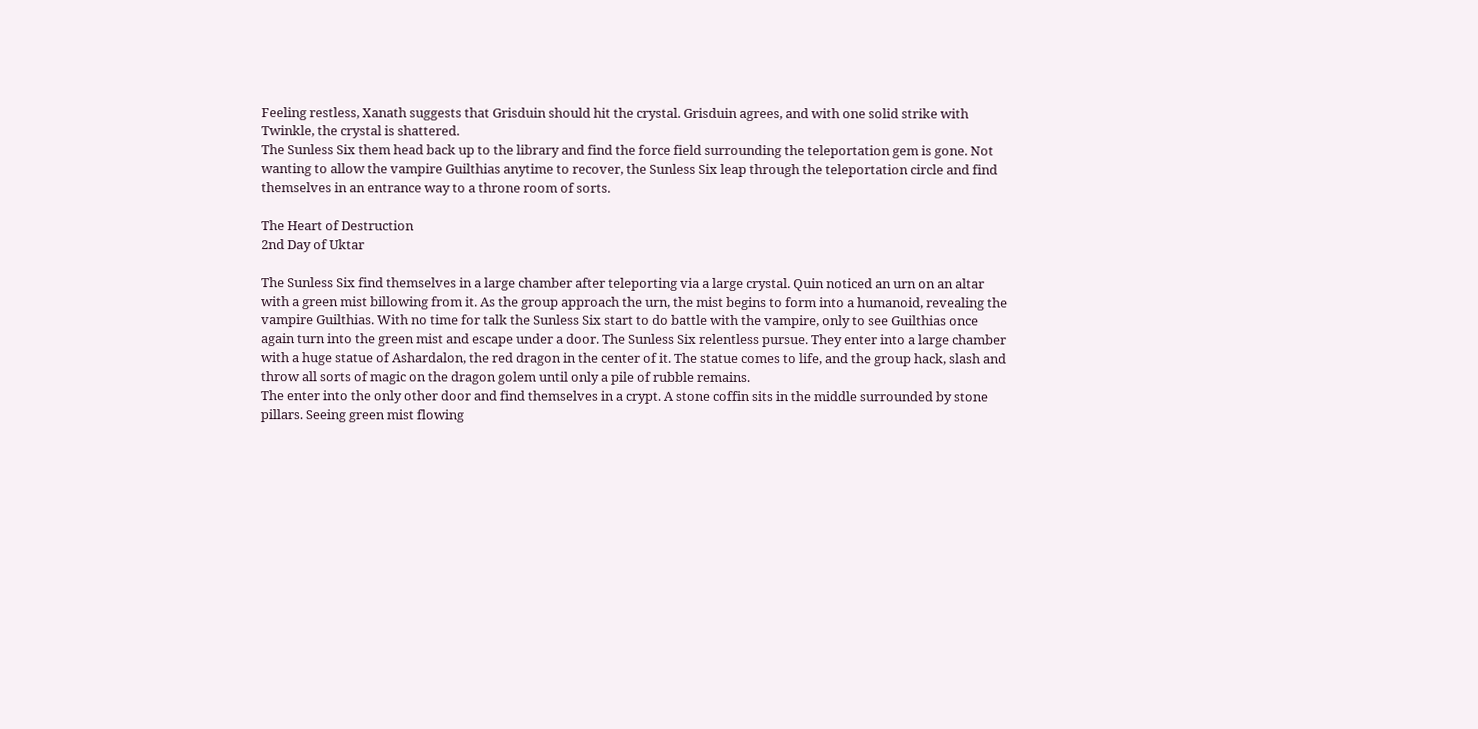Feeling restless, Xanath suggests that Grisduin should hit the crystal. Grisduin agrees, and with one solid strike with Twinkle, the crystal is shattered.
The Sunless Six them head back up to the library and find the force field surrounding the teleportation gem is gone. Not wanting to allow the vampire Guilthias anytime to recover, the Sunless Six leap through the teleportation circle and find themselves in an entrance way to a throne room of sorts.

The Heart of Destruction
2nd Day of Uktar

The Sunless Six find themselves in a large chamber after teleporting via a large crystal. Quin noticed an urn on an altar with a green mist billowing from it. As the group approach the urn, the mist begins to form into a humanoid, revealing the vampire Guilthias. With no time for talk the Sunless Six start to do battle with the vampire, only to see Guilthias once again turn into the green mist and escape under a door. The Sunless Six relentless pursue. They enter into a large chamber with a huge statue of Ashardalon, the red dragon in the center of it. The statue comes to life, and the group hack, slash and throw all sorts of magic on the dragon golem until only a pile of rubble remains.
The enter into the only other door and find themselves in a crypt. A stone coffin sits in the middle surrounded by stone pillars. Seeing green mist flowing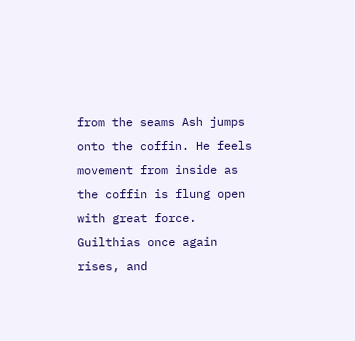from the seams Ash jumps onto the coffin. He feels movement from inside as the coffin is flung open with great force.
Guilthias once again rises, and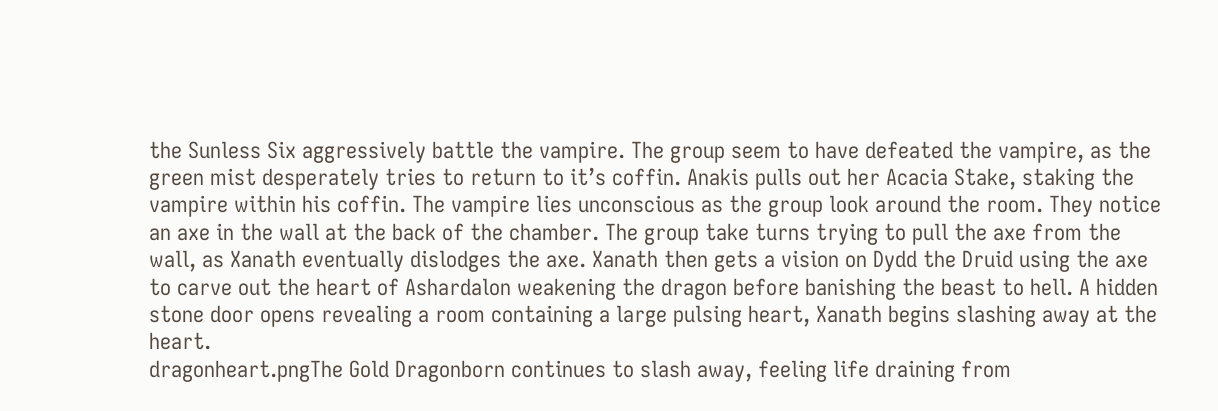the Sunless Six aggressively battle the vampire. The group seem to have defeated the vampire, as the green mist desperately tries to return to it’s coffin. Anakis pulls out her Acacia Stake, staking the vampire within his coffin. The vampire lies unconscious as the group look around the room. They notice an axe in the wall at the back of the chamber. The group take turns trying to pull the axe from the wall, as Xanath eventually dislodges the axe. Xanath then gets a vision on Dydd the Druid using the axe to carve out the heart of Ashardalon weakening the dragon before banishing the beast to hell. A hidden stone door opens revealing a room containing a large pulsing heart, Xanath begins slashing away at the heart.
dragonheart.pngThe Gold Dragonborn continues to slash away, feeling life draining from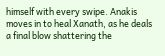himself with every swipe. Anakis moves in to heal Xanath, as he deals a final blow shattering the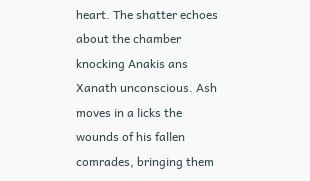heart. The shatter echoes about the chamber knocking Anakis ans Xanath unconscious. Ash moves in a licks the wounds of his fallen comrades, bringing them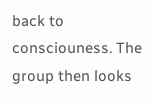back to consciouness. The group then looks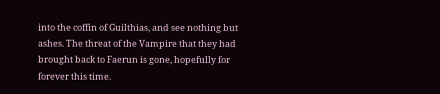into the coffin of Guilthias, and see nothing but ashes. The threat of the Vampire that they had brought back to Faerun is gone, hopefully for forever this time.